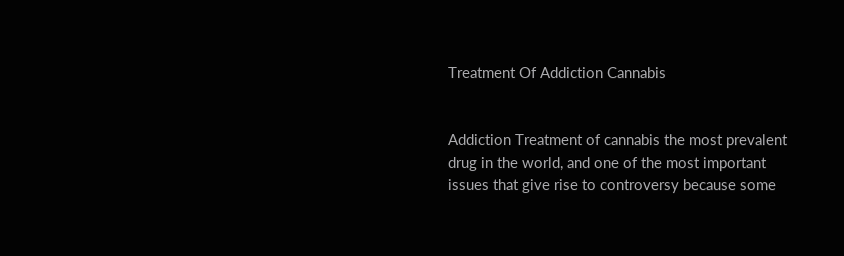Treatment Of Addiction Cannabis


Addiction Treatment of cannabis the most prevalent drug in the world, and one of the most important issues that give rise to controversy because some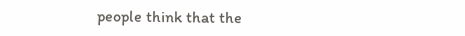people think that the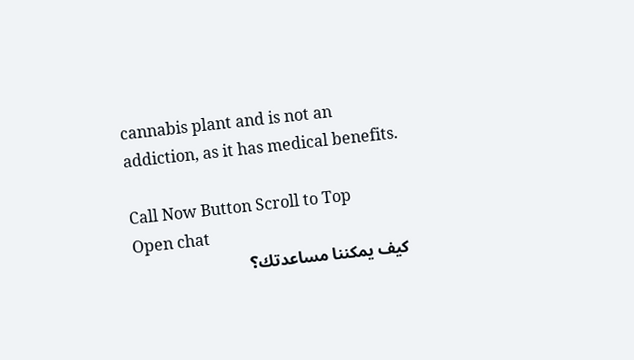cannabis plant and is not an addiction, as it has medical benefits.

Call Now Button Scroll to Top
Open chat
كيف يمكننا مساعدتك؟